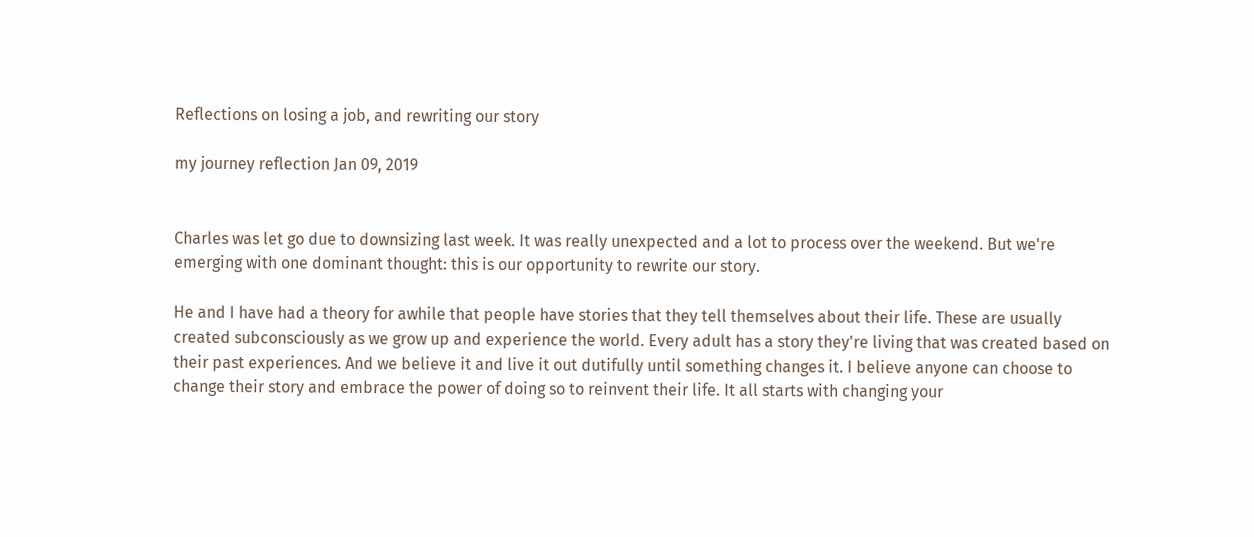Reflections on losing a job, and rewriting our story

my journey reflection Jan 09, 2019


Charles was let go due to downsizing last week. It was really unexpected and a lot to process over the weekend. But we're emerging with one dominant thought: this is our opportunity to rewrite our story.

He and I have had a theory for awhile that people have stories that they tell themselves about their life. These are usually created subconsciously as we grow up and experience the world. Every adult has a story they're living that was created based on their past experiences. And we believe it and live it out dutifully until something changes it. I believe anyone can choose to change their story and embrace the power of doing so to reinvent their life. It all starts with changing your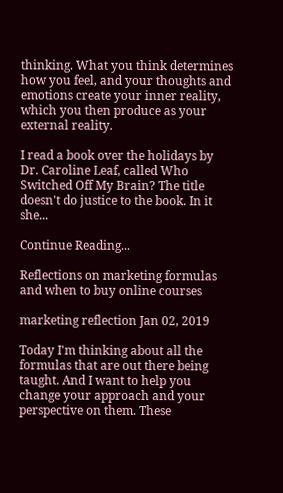thinking. What you think determines how you feel, and your thoughts and emotions create your inner reality, which you then produce as your external reality.

I read a book over the holidays by Dr. Caroline Leaf, called Who Switched Off My Brain? The title doesn't do justice to the book. In it she...

Continue Reading...

Reflections on marketing formulas and when to buy online courses

marketing reflection Jan 02, 2019

Today I'm thinking about all the formulas that are out there being taught. And I want to help you change your approach and your perspective on them. These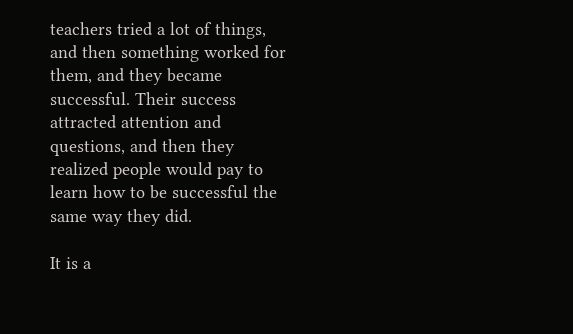teachers tried a lot of things, and then something worked for them, and they became successful. Their success attracted attention and questions, and then they realized people would pay to learn how to be successful the same way they did.

It is a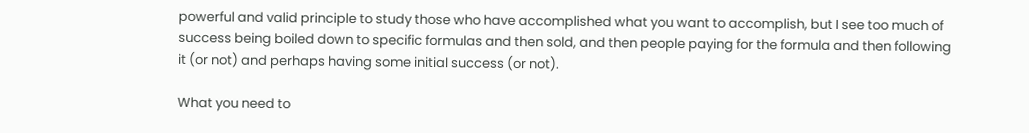powerful and valid principle to study those who have accomplished what you want to accomplish, but I see too much of success being boiled down to specific formulas and then sold, and then people paying for the formula and then following it (or not) and perhaps having some initial success (or not).

What you need to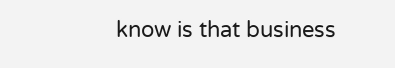know is that business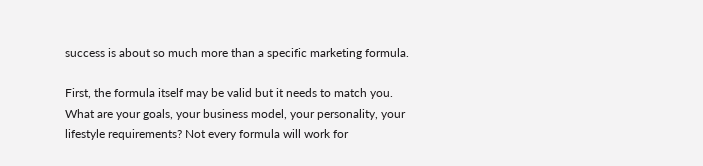success is about so much more than a specific marketing formula.

First, the formula itself may be valid but it needs to match you. What are your goals, your business model, your personality, your lifestyle requirements? Not every formula will work for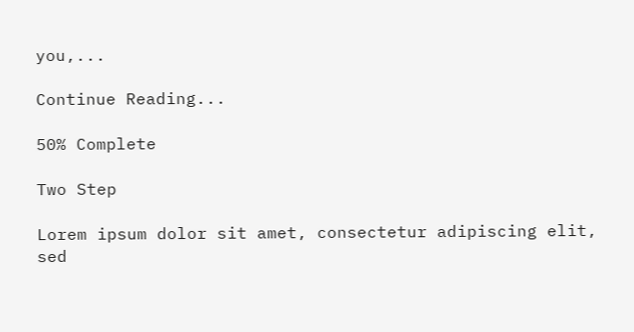you,...

Continue Reading...

50% Complete

Two Step

Lorem ipsum dolor sit amet, consectetur adipiscing elit, sed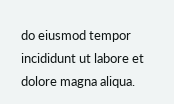do eiusmod tempor incididunt ut labore et dolore magna aliqua.